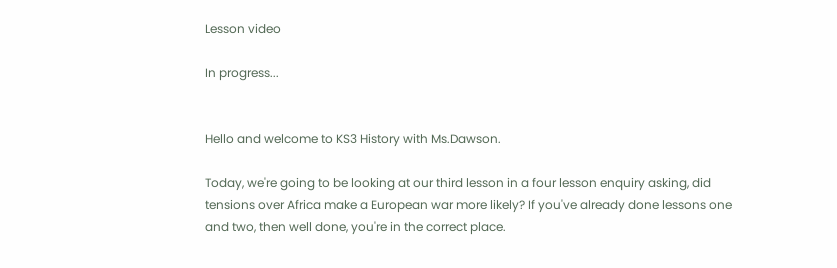Lesson video

In progress...


Hello and welcome to KS3 History with Ms.Dawson.

Today, we're going to be looking at our third lesson in a four lesson enquiry asking, did tensions over Africa make a European war more likely? If you've already done lessons one and two, then well done, you're in the correct place.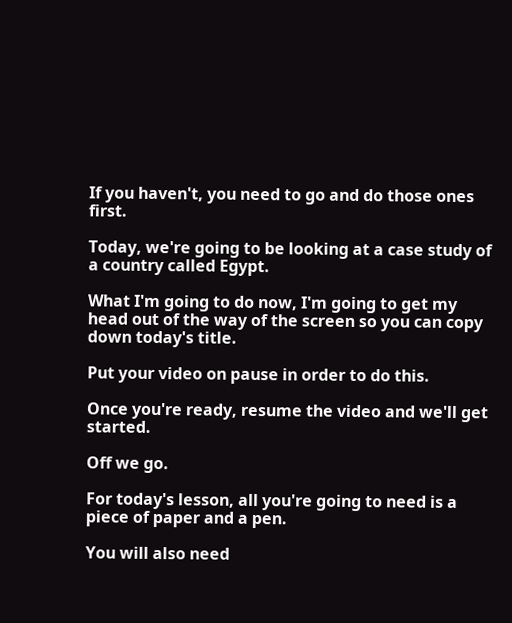If you haven't, you need to go and do those ones first.

Today, we're going to be looking at a case study of a country called Egypt.

What I'm going to do now, I'm going to get my head out of the way of the screen so you can copy down today's title.

Put your video on pause in order to do this.

Once you're ready, resume the video and we'll get started.

Off we go.

For today's lesson, all you're going to need is a piece of paper and a pen.

You will also need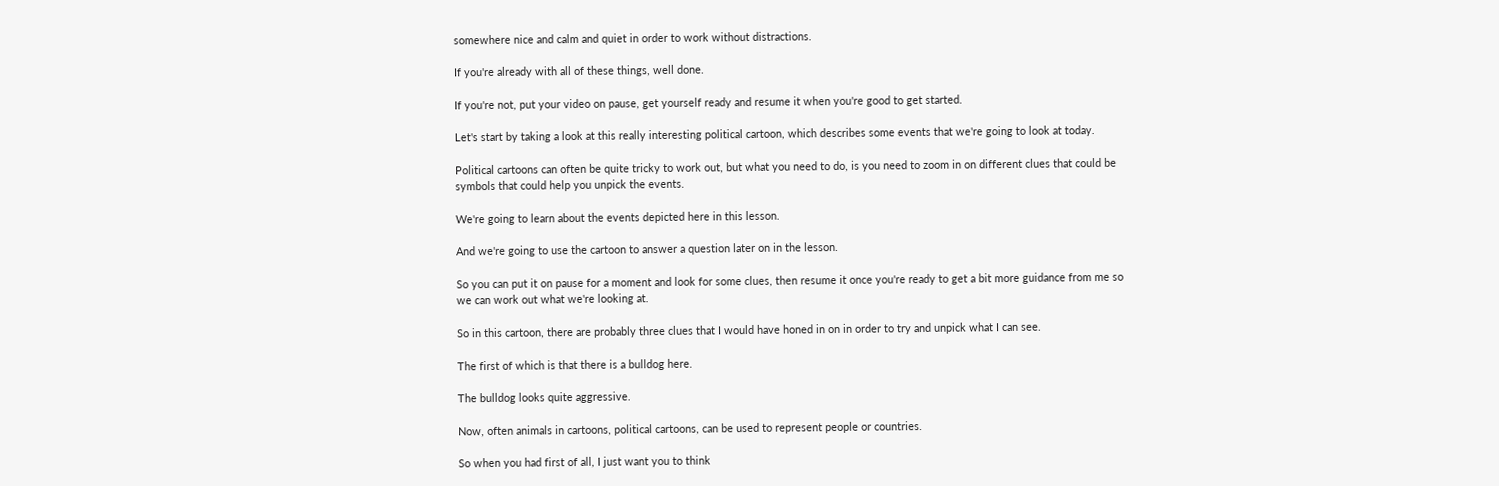somewhere nice and calm and quiet in order to work without distractions.

If you're already with all of these things, well done.

If you're not, put your video on pause, get yourself ready and resume it when you're good to get started.

Let's start by taking a look at this really interesting political cartoon, which describes some events that we're going to look at today.

Political cartoons can often be quite tricky to work out, but what you need to do, is you need to zoom in on different clues that could be symbols that could help you unpick the events.

We're going to learn about the events depicted here in this lesson.

And we're going to use the cartoon to answer a question later on in the lesson.

So you can put it on pause for a moment and look for some clues, then resume it once you're ready to get a bit more guidance from me so we can work out what we're looking at.

So in this cartoon, there are probably three clues that I would have honed in on in order to try and unpick what I can see.

The first of which is that there is a bulldog here.

The bulldog looks quite aggressive.

Now, often animals in cartoons, political cartoons, can be used to represent people or countries.

So when you had first of all, I just want you to think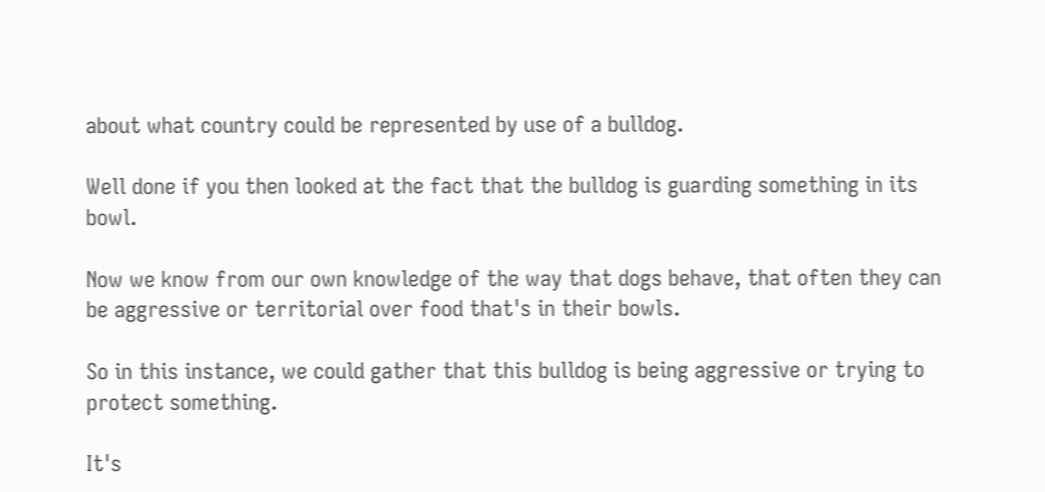about what country could be represented by use of a bulldog.

Well done if you then looked at the fact that the bulldog is guarding something in its bowl.

Now we know from our own knowledge of the way that dogs behave, that often they can be aggressive or territorial over food that's in their bowls.

So in this instance, we could gather that this bulldog is being aggressive or trying to protect something.

It's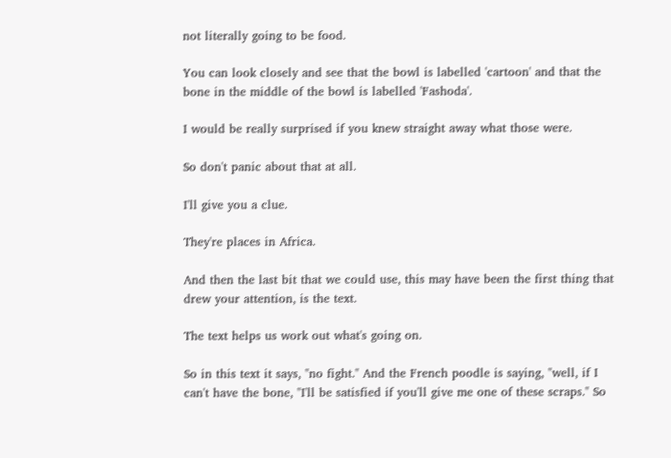not literally going to be food.

You can look closely and see that the bowl is labelled 'cartoon' and that the bone in the middle of the bowl is labelled 'Fashoda'.

I would be really surprised if you knew straight away what those were.

So don't panic about that at all.

I'll give you a clue.

They're places in Africa.

And then the last bit that we could use, this may have been the first thing that drew your attention, is the text.

The text helps us work out what's going on.

So in this text it says, "no fight." And the French poodle is saying, "well, if I can't have the bone, "I'll be satisfied if you'll give me one of these scraps." So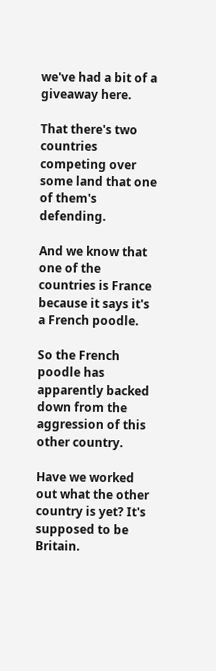we've had a bit of a giveaway here.

That there's two countries competing over some land that one of them's defending.

And we know that one of the countries is France because it says it's a French poodle.

So the French poodle has apparently backed down from the aggression of this other country.

Have we worked out what the other country is yet? It's supposed to be Britain.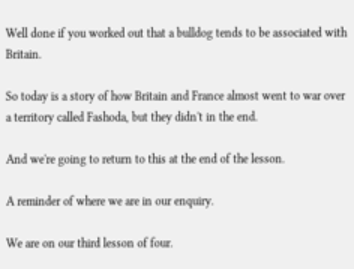Well done if you worked out that a bulldog tends to be associated with Britain.

So today is a story of how Britain and France almost went to war over a territory called Fashoda, but they didn't in the end.

And we're going to return to this at the end of the lesson.

A reminder of where we are in our enquiry.

We are on our third lesson of four.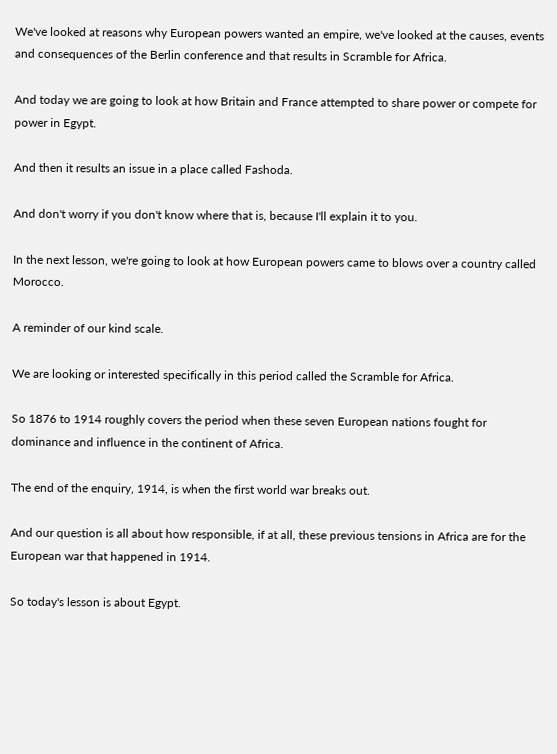We've looked at reasons why European powers wanted an empire, we've looked at the causes, events and consequences of the Berlin conference and that results in Scramble for Africa.

And today we are going to look at how Britain and France attempted to share power or compete for power in Egypt.

And then it results an issue in a place called Fashoda.

And don't worry if you don't know where that is, because I'll explain it to you.

In the next lesson, we're going to look at how European powers came to blows over a country called Morocco.

A reminder of our kind scale.

We are looking or interested specifically in this period called the Scramble for Africa.

So 1876 to 1914 roughly covers the period when these seven European nations fought for dominance and influence in the continent of Africa.

The end of the enquiry, 1914, is when the first world war breaks out.

And our question is all about how responsible, if at all, these previous tensions in Africa are for the European war that happened in 1914.

So today's lesson is about Egypt.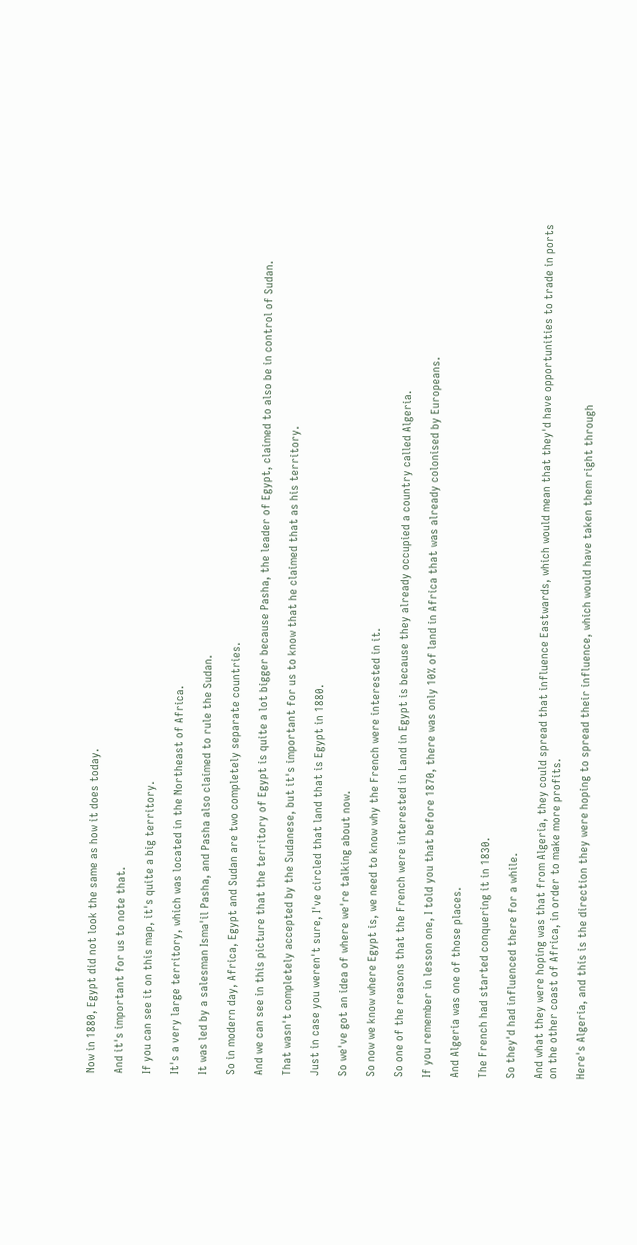Now in 1880, Egypt did not look the same as how it does today.

And it's important for us to note that.

If you can see it on this map, it's quite a big territory.

It's a very large territory, which was located in the Northeast of Africa.

It was led by a salesman Isma'il Pasha, and Pasha also claimed to rule the Sudan.

So in modern day, Africa, Egypt and Sudan are two completely separate countries.

And we can see in this picture that the territory of Egypt is quite a lot bigger because Pasha, the leader of Egypt, claimed to also be in control of Sudan.

That wasn't completely accepted by the Sudanese, but it's important for us to know that he claimed that as his territory.

Just in case you weren't sure, I've circled that land that is Egypt in 1880.

So we've got an idea of where we're talking about now.

So now we know where Egypt is, we need to know why the French were interested in it.

So one of the reasons that the French were interested in Land in Egypt is because they already occupied a country called Algeria.

If you remember in lesson one, I told you that before 1870, there was only 10% of land in Africa that was already colonised by Europeans.

And Algeria was one of those places.

The French had started conquering it in 1830.

So they'd had influenced there for a while.

And what they were hoping was that from Algeria, they could spread that influence Eastwards, which would mean that they'd have opportunities to trade in ports on the other coast of Africa, in order to make more profits.

Here's Algeria, and this is the direction they were hoping to spread their influence, which would have taken them right through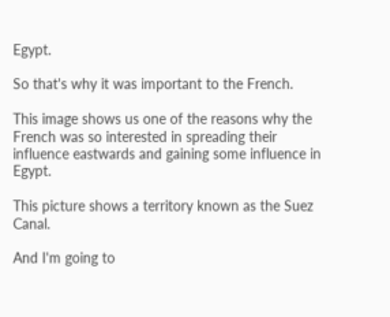Egypt.

So that's why it was important to the French.

This image shows us one of the reasons why the French was so interested in spreading their influence eastwards and gaining some influence in Egypt.

This picture shows a territory known as the Suez Canal.

And I'm going to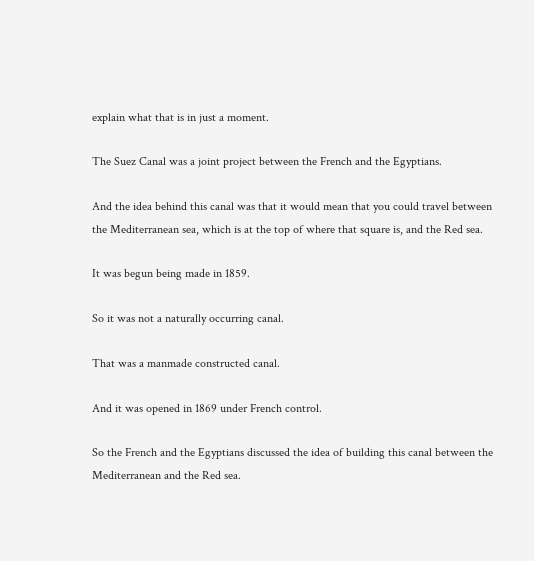explain what that is in just a moment.

The Suez Canal was a joint project between the French and the Egyptians.

And the idea behind this canal was that it would mean that you could travel between the Mediterranean sea, which is at the top of where that square is, and the Red sea.

It was begun being made in 1859.

So it was not a naturally occurring canal.

That was a manmade constructed canal.

And it was opened in 1869 under French control.

So the French and the Egyptians discussed the idea of building this canal between the Mediterranean and the Red sea.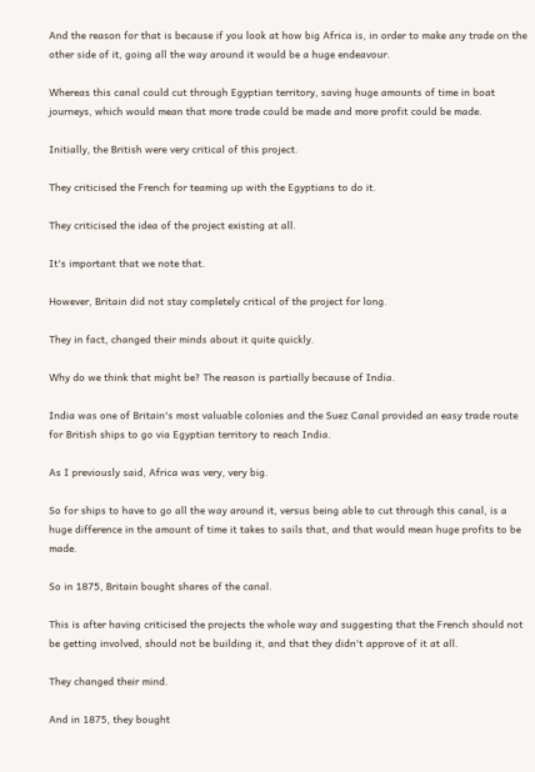And the reason for that is because if you look at how big Africa is, in order to make any trade on the other side of it, going all the way around it would be a huge endeavour.

Whereas this canal could cut through Egyptian territory, saving huge amounts of time in boat journeys, which would mean that more trade could be made and more profit could be made.

Initially, the British were very critical of this project.

They criticised the French for teaming up with the Egyptians to do it.

They criticised the idea of the project existing at all.

It's important that we note that.

However, Britain did not stay completely critical of the project for long.

They in fact, changed their minds about it quite quickly.

Why do we think that might be? The reason is partially because of India.

India was one of Britain's most valuable colonies and the Suez Canal provided an easy trade route for British ships to go via Egyptian territory to reach India.

As I previously said, Africa was very, very big.

So for ships to have to go all the way around it, versus being able to cut through this canal, is a huge difference in the amount of time it takes to sails that, and that would mean huge profits to be made.

So in 1875, Britain bought shares of the canal.

This is after having criticised the projects the whole way and suggesting that the French should not be getting involved, should not be building it, and that they didn't approve of it at all.

They changed their mind.

And in 1875, they bought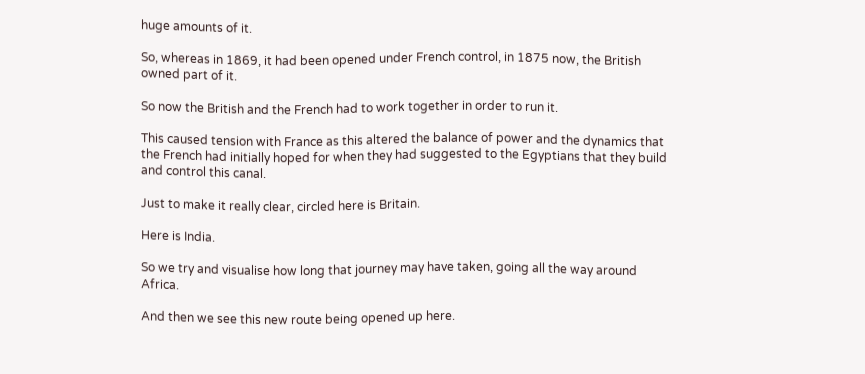huge amounts of it.

So, whereas in 1869, it had been opened under French control, in 1875 now, the British owned part of it.

So now the British and the French had to work together in order to run it.

This caused tension with France as this altered the balance of power and the dynamics that the French had initially hoped for when they had suggested to the Egyptians that they build and control this canal.

Just to make it really clear, circled here is Britain.

Here is India.

So we try and visualise how long that journey may have taken, going all the way around Africa.

And then we see this new route being opened up here.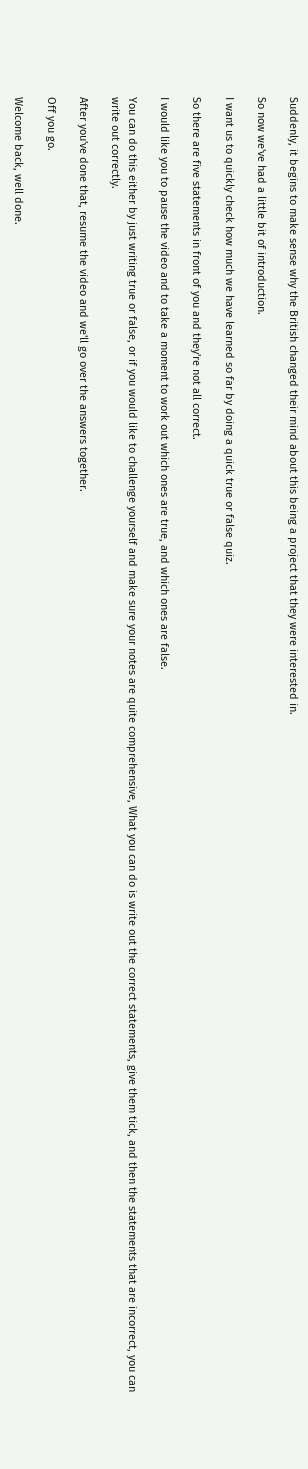Suddenly, it begins to make sense why the British changed their mind about this being a project that they were interested in.

So now we've had a little bit of introduction.

I want us to quickly check how much we have learned so far by doing a quick true or false quiz.

So there are five statements in front of you and they're not all correct.

I would like you to pause the video and to take a moment to work out which ones are true, and which ones are false.

You can do this either by just writing true or false, or if you would like to challenge yourself and make sure your notes are quite comprehensive, What you can do is write out the correct statements, give them tick, and then the statements that are incorrect, you can write out correctly.

After you've done that, resume the video and we'll go over the answers together.

Off you go.

Welcome back, well done.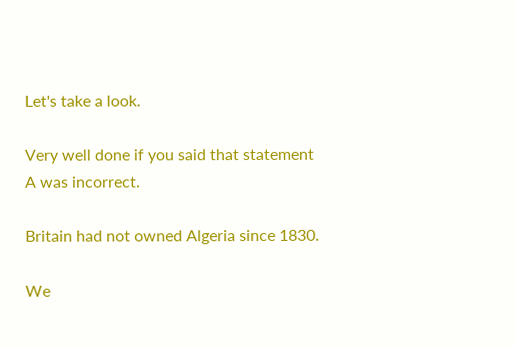Let's take a look.

Very well done if you said that statement A was incorrect.

Britain had not owned Algeria since 1830.

We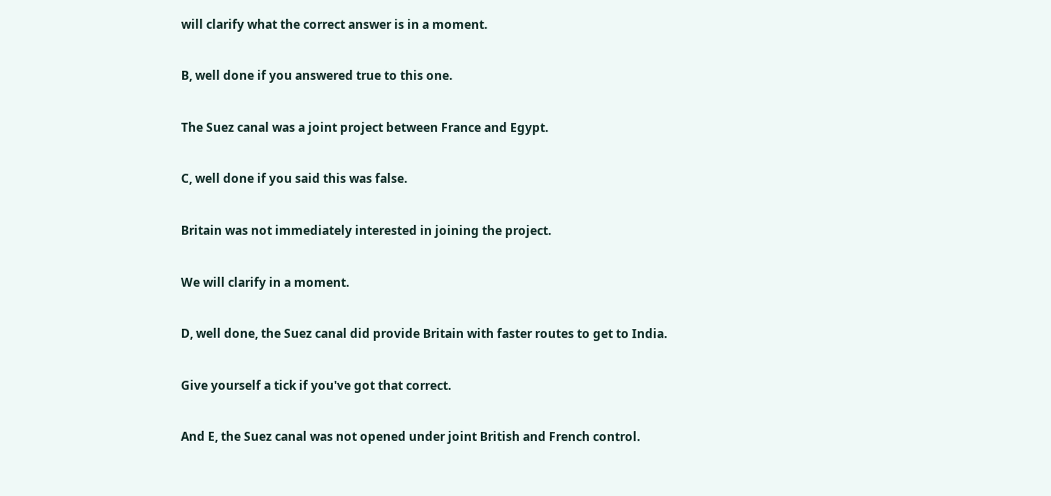will clarify what the correct answer is in a moment.

B, well done if you answered true to this one.

The Suez canal was a joint project between France and Egypt.

C, well done if you said this was false.

Britain was not immediately interested in joining the project.

We will clarify in a moment.

D, well done, the Suez canal did provide Britain with faster routes to get to India.

Give yourself a tick if you've got that correct.

And E, the Suez canal was not opened under joint British and French control.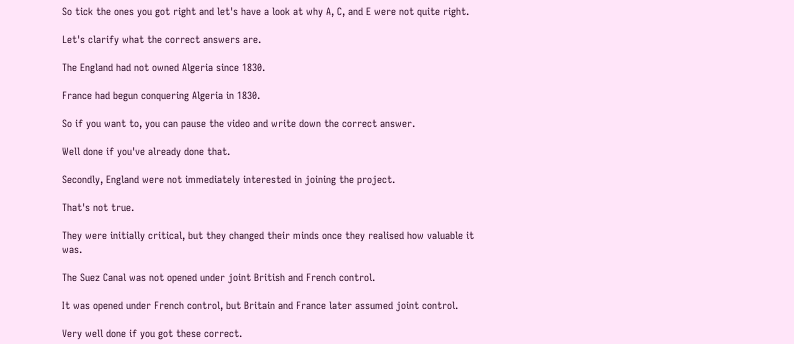So tick the ones you got right and let's have a look at why A, C, and E were not quite right.

Let's clarify what the correct answers are.

The England had not owned Algeria since 1830.

France had begun conquering Algeria in 1830.

So if you want to, you can pause the video and write down the correct answer.

Well done if you've already done that.

Secondly, England were not immediately interested in joining the project.

That's not true.

They were initially critical, but they changed their minds once they realised how valuable it was.

The Suez Canal was not opened under joint British and French control.

It was opened under French control, but Britain and France later assumed joint control.

Very well done if you got these correct.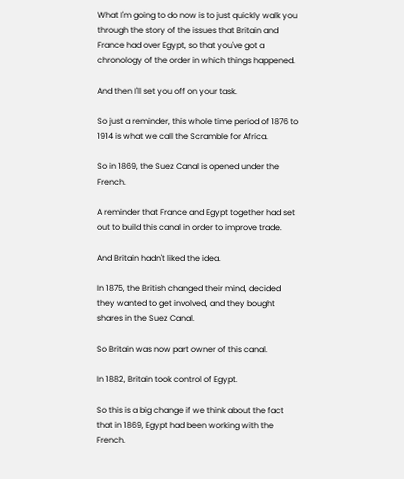What I'm going to do now is to just quickly walk you through the story of the issues that Britain and France had over Egypt, so that you've got a chronology of the order in which things happened.

And then I'll set you off on your task.

So just a reminder, this whole time period of 1876 to 1914 is what we call the Scramble for Africa.

So in 1869, the Suez Canal is opened under the French.

A reminder that France and Egypt together had set out to build this canal in order to improve trade.

And Britain hadn't liked the idea.

In 1875, the British changed their mind, decided they wanted to get involved, and they bought shares in the Suez Canal.

So Britain was now part owner of this canal.

In 1882, Britain took control of Egypt.

So this is a big change if we think about the fact that in 1869, Egypt had been working with the French.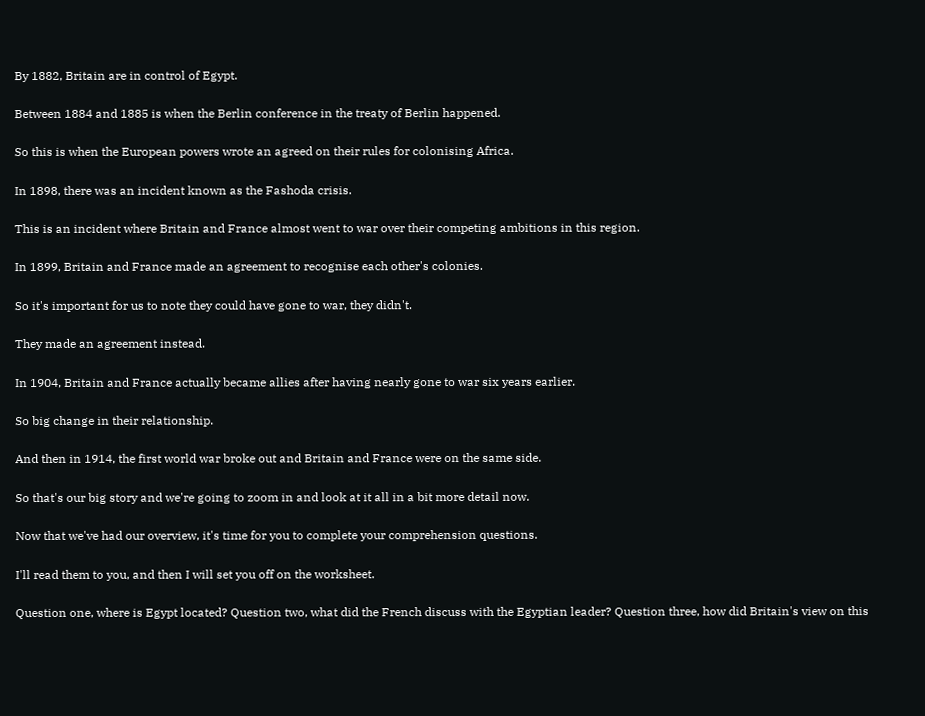By 1882, Britain are in control of Egypt.

Between 1884 and 1885 is when the Berlin conference in the treaty of Berlin happened.

So this is when the European powers wrote an agreed on their rules for colonising Africa.

In 1898, there was an incident known as the Fashoda crisis.

This is an incident where Britain and France almost went to war over their competing ambitions in this region.

In 1899, Britain and France made an agreement to recognise each other's colonies.

So it's important for us to note they could have gone to war, they didn't.

They made an agreement instead.

In 1904, Britain and France actually became allies after having nearly gone to war six years earlier.

So big change in their relationship.

And then in 1914, the first world war broke out and Britain and France were on the same side.

So that's our big story and we're going to zoom in and look at it all in a bit more detail now.

Now that we've had our overview, it's time for you to complete your comprehension questions.

I'll read them to you, and then I will set you off on the worksheet.

Question one, where is Egypt located? Question two, what did the French discuss with the Egyptian leader? Question three, how did Britain's view on this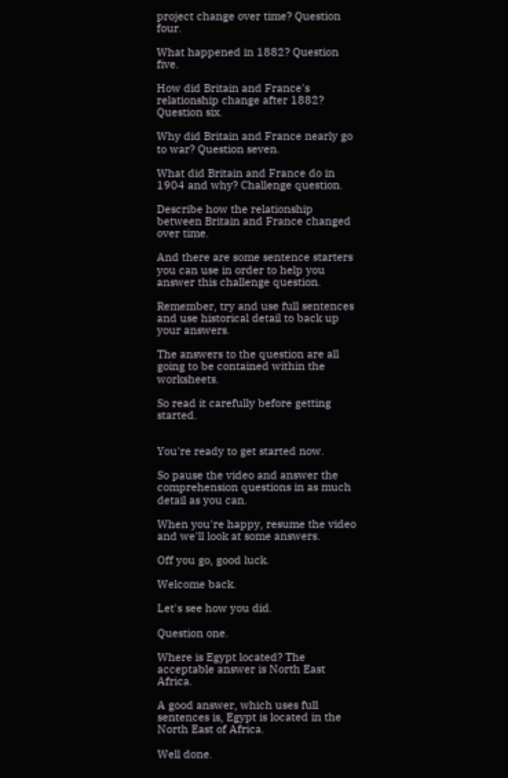project change over time? Question four.

What happened in 1882? Question five.

How did Britain and France's relationship change after 1882? Question six.

Why did Britain and France nearly go to war? Question seven.

What did Britain and France do in 1904 and why? Challenge question.

Describe how the relationship between Britain and France changed over time.

And there are some sentence starters you can use in order to help you answer this challenge question.

Remember, try and use full sentences and use historical detail to back up your answers.

The answers to the question are all going to be contained within the worksheets.

So read it carefully before getting started.


You're ready to get started now.

So pause the video and answer the comprehension questions in as much detail as you can.

When you're happy, resume the video and we'll look at some answers.

Off you go, good luck.

Welcome back.

Let's see how you did.

Question one.

Where is Egypt located? The acceptable answer is North East Africa.

A good answer, which uses full sentences is, Egypt is located in the North East of Africa.

Well done.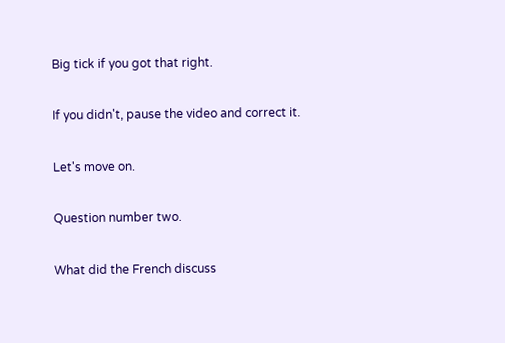Big tick if you got that right.

If you didn't, pause the video and correct it.

Let's move on.

Question number two.

What did the French discuss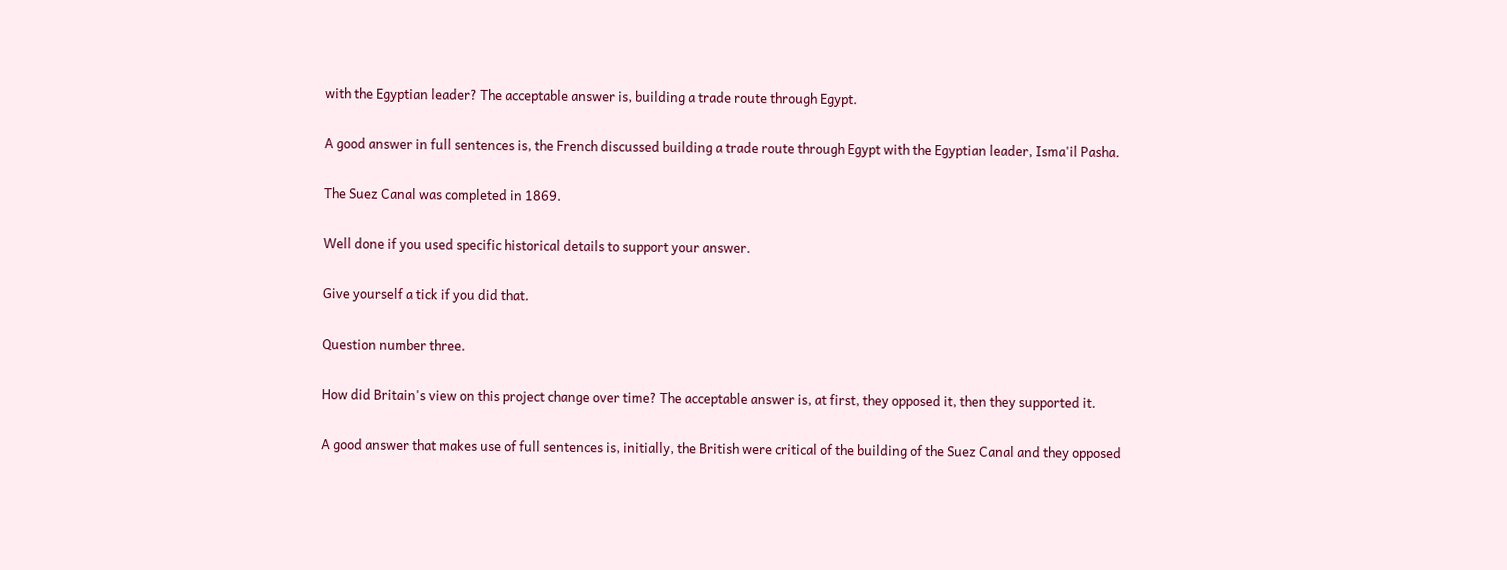with the Egyptian leader? The acceptable answer is, building a trade route through Egypt.

A good answer in full sentences is, the French discussed building a trade route through Egypt with the Egyptian leader, Isma'il Pasha.

The Suez Canal was completed in 1869.

Well done if you used specific historical details to support your answer.

Give yourself a tick if you did that.

Question number three.

How did Britain's view on this project change over time? The acceptable answer is, at first, they opposed it, then they supported it.

A good answer that makes use of full sentences is, initially, the British were critical of the building of the Suez Canal and they opposed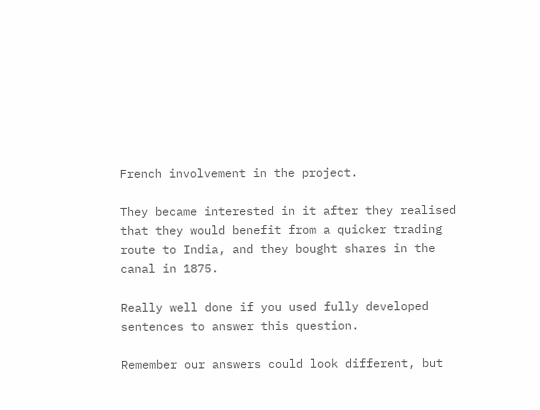French involvement in the project.

They became interested in it after they realised that they would benefit from a quicker trading route to India, and they bought shares in the canal in 1875.

Really well done if you used fully developed sentences to answer this question.

Remember our answers could look different, but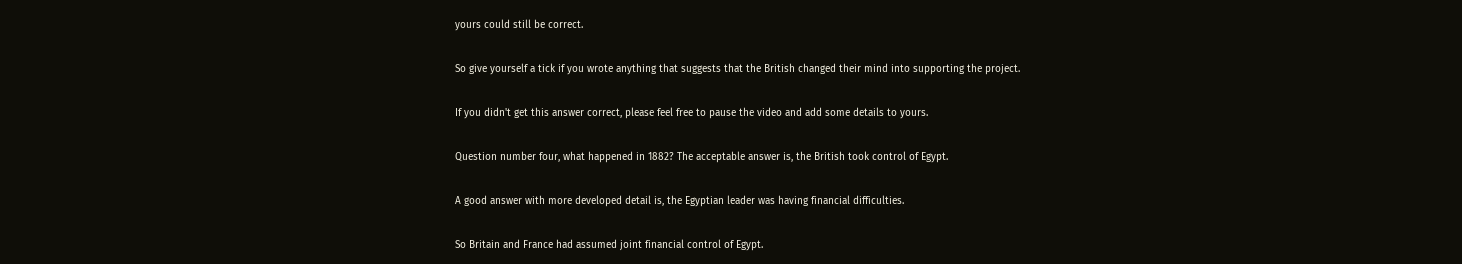yours could still be correct.

So give yourself a tick if you wrote anything that suggests that the British changed their mind into supporting the project.

If you didn't get this answer correct, please feel free to pause the video and add some details to yours.

Question number four, what happened in 1882? The acceptable answer is, the British took control of Egypt.

A good answer with more developed detail is, the Egyptian leader was having financial difficulties.

So Britain and France had assumed joint financial control of Egypt.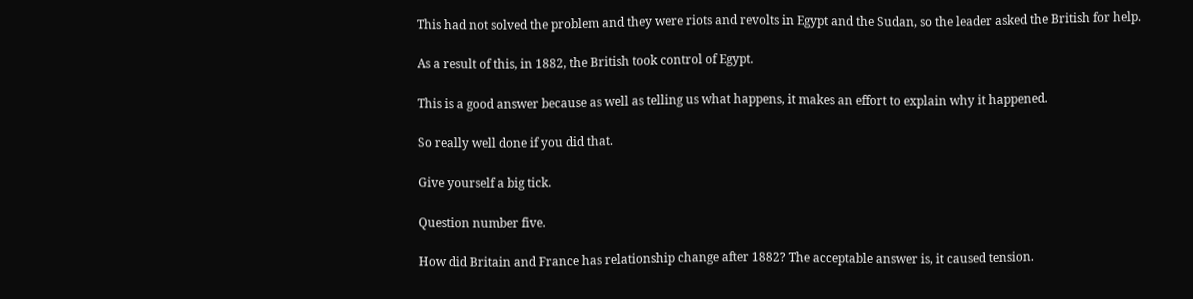This had not solved the problem and they were riots and revolts in Egypt and the Sudan, so the leader asked the British for help.

As a result of this, in 1882, the British took control of Egypt.

This is a good answer because as well as telling us what happens, it makes an effort to explain why it happened.

So really well done if you did that.

Give yourself a big tick.

Question number five.

How did Britain and France has relationship change after 1882? The acceptable answer is, it caused tension.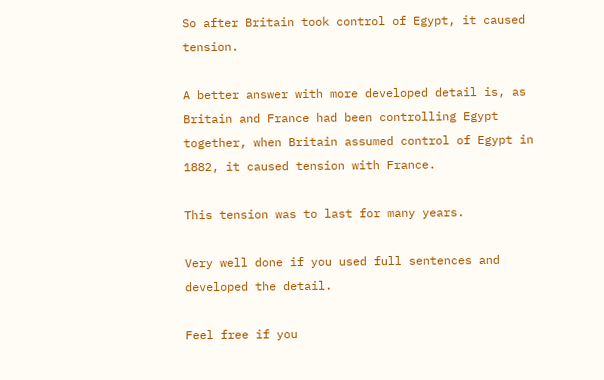So after Britain took control of Egypt, it caused tension.

A better answer with more developed detail is, as Britain and France had been controlling Egypt together, when Britain assumed control of Egypt in 1882, it caused tension with France.

This tension was to last for many years.

Very well done if you used full sentences and developed the detail.

Feel free if you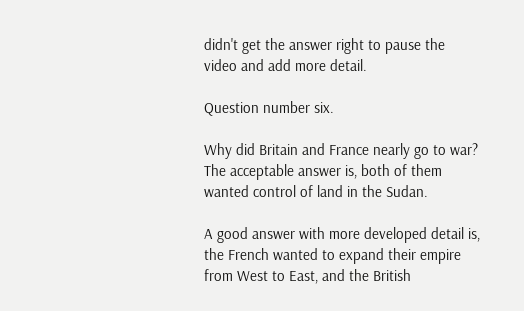didn't get the answer right to pause the video and add more detail.

Question number six.

Why did Britain and France nearly go to war? The acceptable answer is, both of them wanted control of land in the Sudan.

A good answer with more developed detail is, the French wanted to expand their empire from West to East, and the British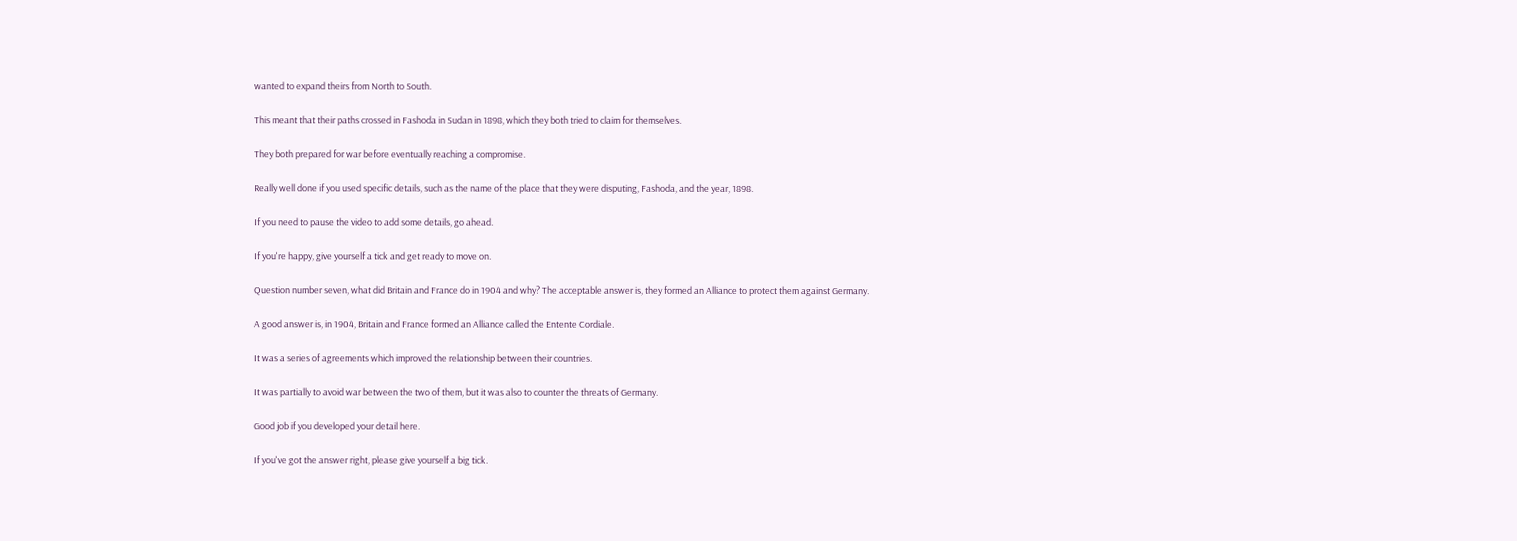wanted to expand theirs from North to South.

This meant that their paths crossed in Fashoda in Sudan in 1898, which they both tried to claim for themselves.

They both prepared for war before eventually reaching a compromise.

Really well done if you used specific details, such as the name of the place that they were disputing, Fashoda, and the year, 1898.

If you need to pause the video to add some details, go ahead.

If you're happy, give yourself a tick and get ready to move on.

Question number seven, what did Britain and France do in 1904 and why? The acceptable answer is, they formed an Alliance to protect them against Germany.

A good answer is, in 1904, Britain and France formed an Alliance called the Entente Cordiale.

It was a series of agreements which improved the relationship between their countries.

It was partially to avoid war between the two of them, but it was also to counter the threats of Germany.

Good job if you developed your detail here.

If you've got the answer right, please give yourself a big tick.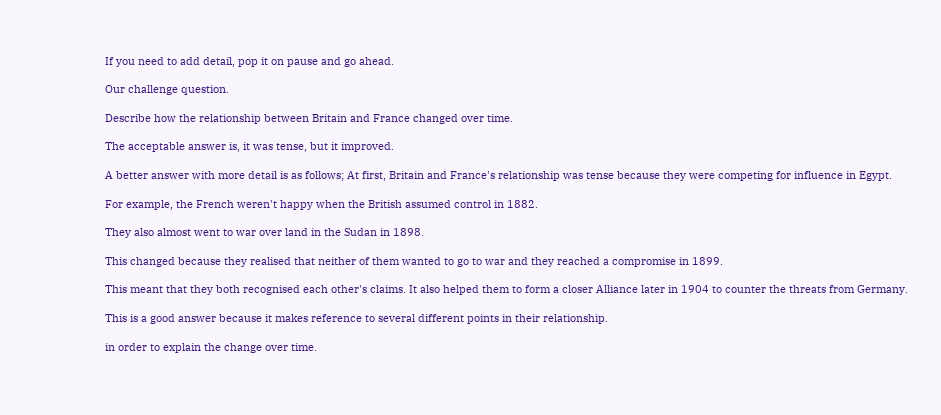If you need to add detail, pop it on pause and go ahead.

Our challenge question.

Describe how the relationship between Britain and France changed over time.

The acceptable answer is, it was tense, but it improved.

A better answer with more detail is as follows; At first, Britain and France's relationship was tense because they were competing for influence in Egypt.

For example, the French weren't happy when the British assumed control in 1882.

They also almost went to war over land in the Sudan in 1898.

This changed because they realised that neither of them wanted to go to war and they reached a compromise in 1899.

This meant that they both recognised each other's claims. It also helped them to form a closer Alliance later in 1904 to counter the threats from Germany.

This is a good answer because it makes reference to several different points in their relationship.

in order to explain the change over time.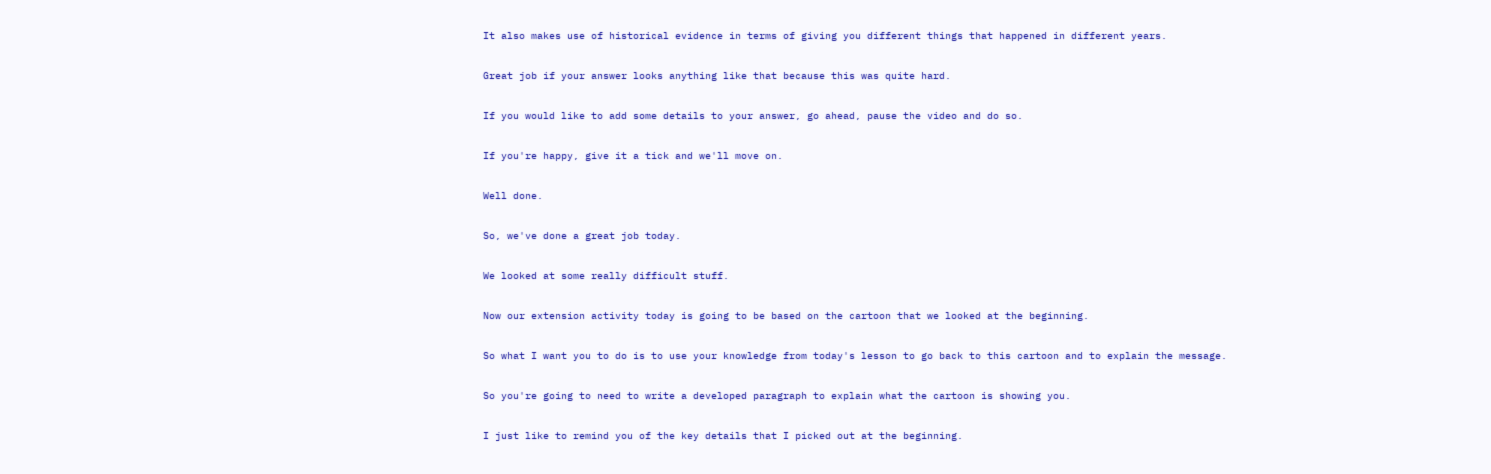It also makes use of historical evidence in terms of giving you different things that happened in different years.

Great job if your answer looks anything like that because this was quite hard.

If you would like to add some details to your answer, go ahead, pause the video and do so.

If you're happy, give it a tick and we'll move on.

Well done.

So, we've done a great job today.

We looked at some really difficult stuff.

Now our extension activity today is going to be based on the cartoon that we looked at the beginning.

So what I want you to do is to use your knowledge from today's lesson to go back to this cartoon and to explain the message.

So you're going to need to write a developed paragraph to explain what the cartoon is showing you.

I just like to remind you of the key details that I picked out at the beginning.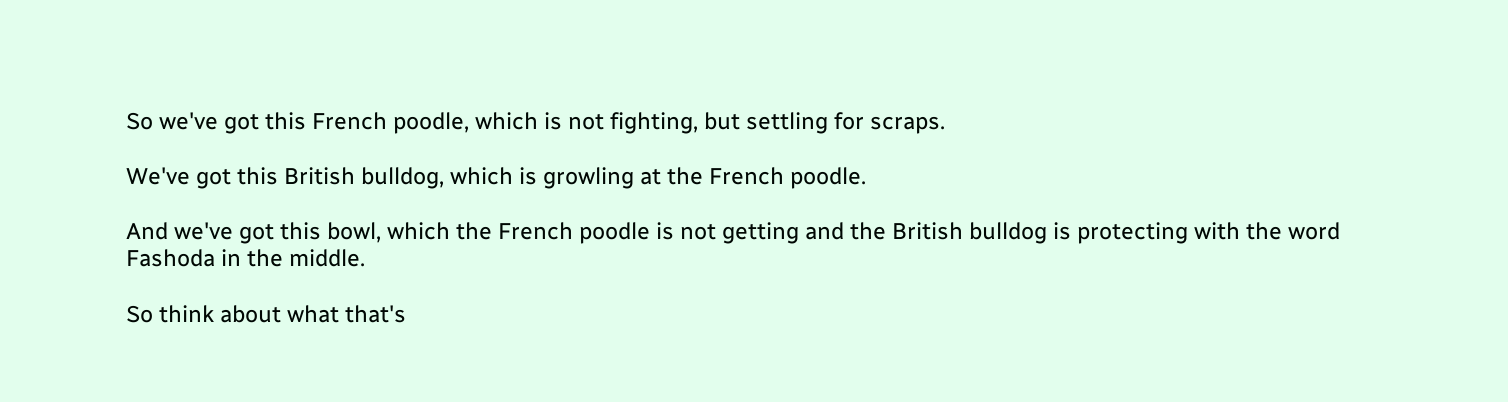So we've got this French poodle, which is not fighting, but settling for scraps.

We've got this British bulldog, which is growling at the French poodle.

And we've got this bowl, which the French poodle is not getting and the British bulldog is protecting with the word Fashoda in the middle.

So think about what that's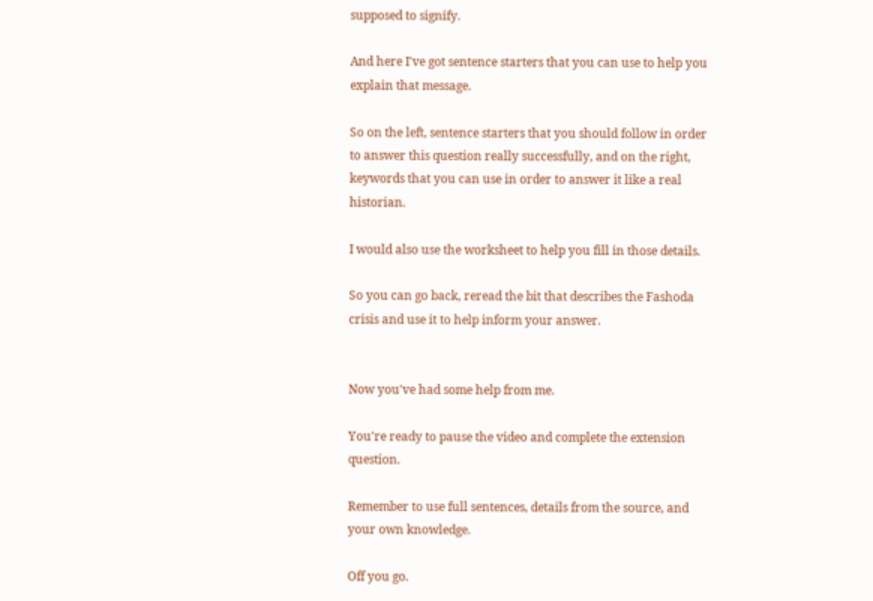supposed to signify.

And here I've got sentence starters that you can use to help you explain that message.

So on the left, sentence starters that you should follow in order to answer this question really successfully, and on the right, keywords that you can use in order to answer it like a real historian.

I would also use the worksheet to help you fill in those details.

So you can go back, reread the bit that describes the Fashoda crisis and use it to help inform your answer.


Now you've had some help from me.

You're ready to pause the video and complete the extension question.

Remember to use full sentences, details from the source, and your own knowledge.

Off you go.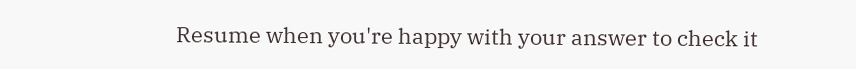Resume when you're happy with your answer to check it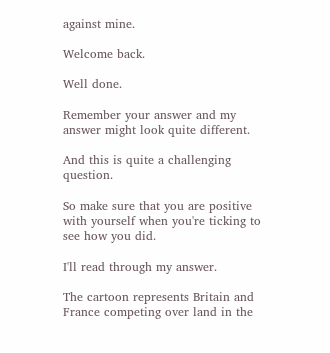against mine.

Welcome back.

Well done.

Remember your answer and my answer might look quite different.

And this is quite a challenging question.

So make sure that you are positive with yourself when you're ticking to see how you did.

I'll read through my answer.

The cartoon represents Britain and France competing over land in the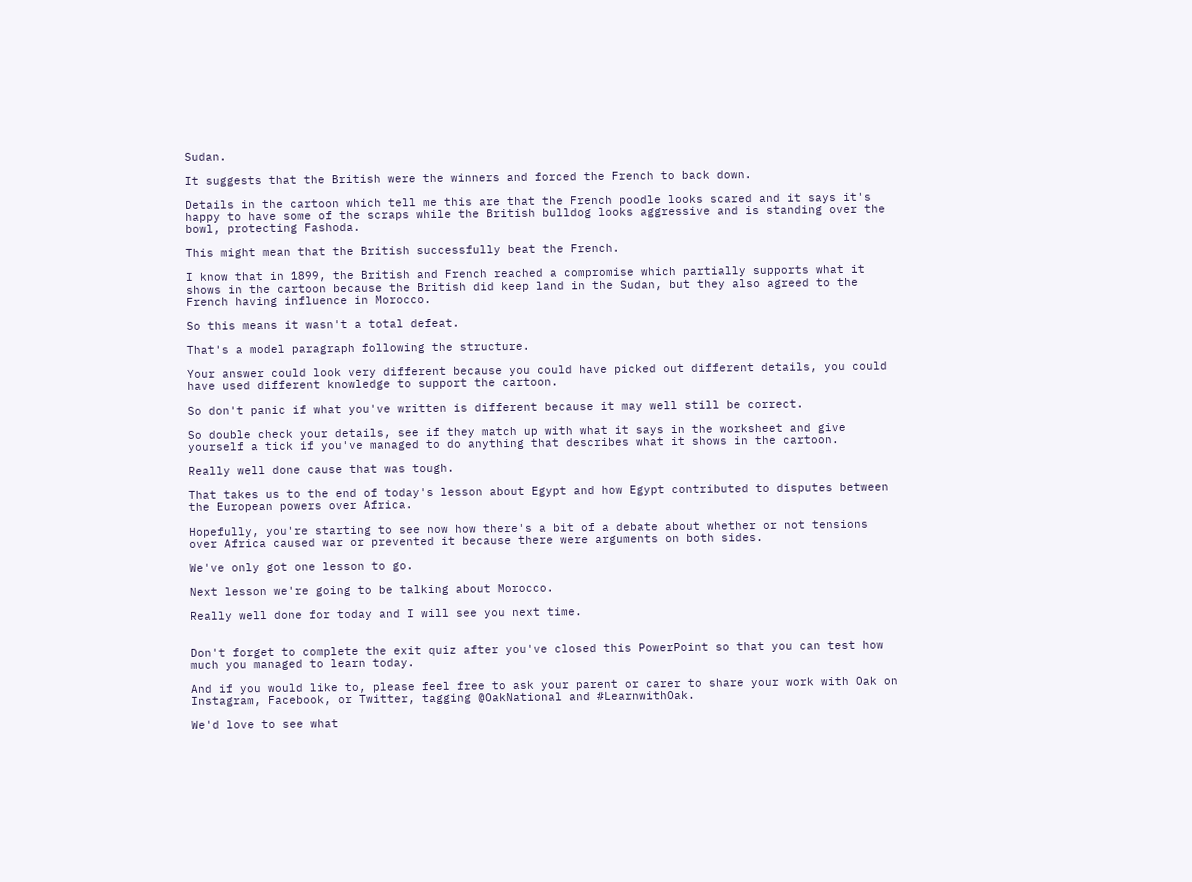Sudan.

It suggests that the British were the winners and forced the French to back down.

Details in the cartoon which tell me this are that the French poodle looks scared and it says it's happy to have some of the scraps while the British bulldog looks aggressive and is standing over the bowl, protecting Fashoda.

This might mean that the British successfully beat the French.

I know that in 1899, the British and French reached a compromise which partially supports what it shows in the cartoon because the British did keep land in the Sudan, but they also agreed to the French having influence in Morocco.

So this means it wasn't a total defeat.

That's a model paragraph following the structure.

Your answer could look very different because you could have picked out different details, you could have used different knowledge to support the cartoon.

So don't panic if what you've written is different because it may well still be correct.

So double check your details, see if they match up with what it says in the worksheet and give yourself a tick if you've managed to do anything that describes what it shows in the cartoon.

Really well done cause that was tough.

That takes us to the end of today's lesson about Egypt and how Egypt contributed to disputes between the European powers over Africa.

Hopefully, you're starting to see now how there's a bit of a debate about whether or not tensions over Africa caused war or prevented it because there were arguments on both sides.

We've only got one lesson to go.

Next lesson we're going to be talking about Morocco.

Really well done for today and I will see you next time.


Don't forget to complete the exit quiz after you've closed this PowerPoint so that you can test how much you managed to learn today.

And if you would like to, please feel free to ask your parent or carer to share your work with Oak on Instagram, Facebook, or Twitter, tagging @OakNational and #LearnwithOak.

We'd love to see what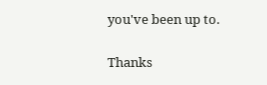you've been up to.

Thanks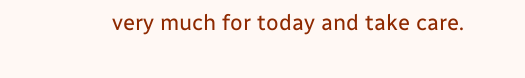very much for today and take care.